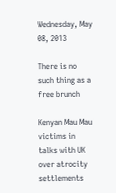Wednesday, May 08, 2013

There is no such thing as a free brunch

Kenyan Mau Mau victims in talks with UK over atrocity settlements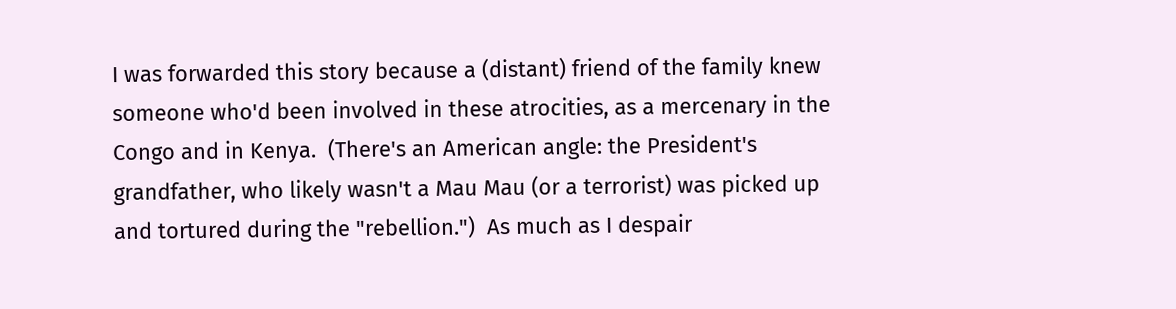I was forwarded this story because a (distant) friend of the family knew someone who'd been involved in these atrocities, as a mercenary in the Congo and in Kenya.  (There's an American angle: the President's grandfather, who likely wasn't a Mau Mau (or a terrorist) was picked up and tortured during the "rebellion.")  As much as I despair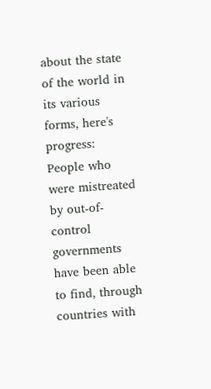about the state of the world in its various forms, here's progress: People who were mistreated by out-of-control governments have been able to find, through countries with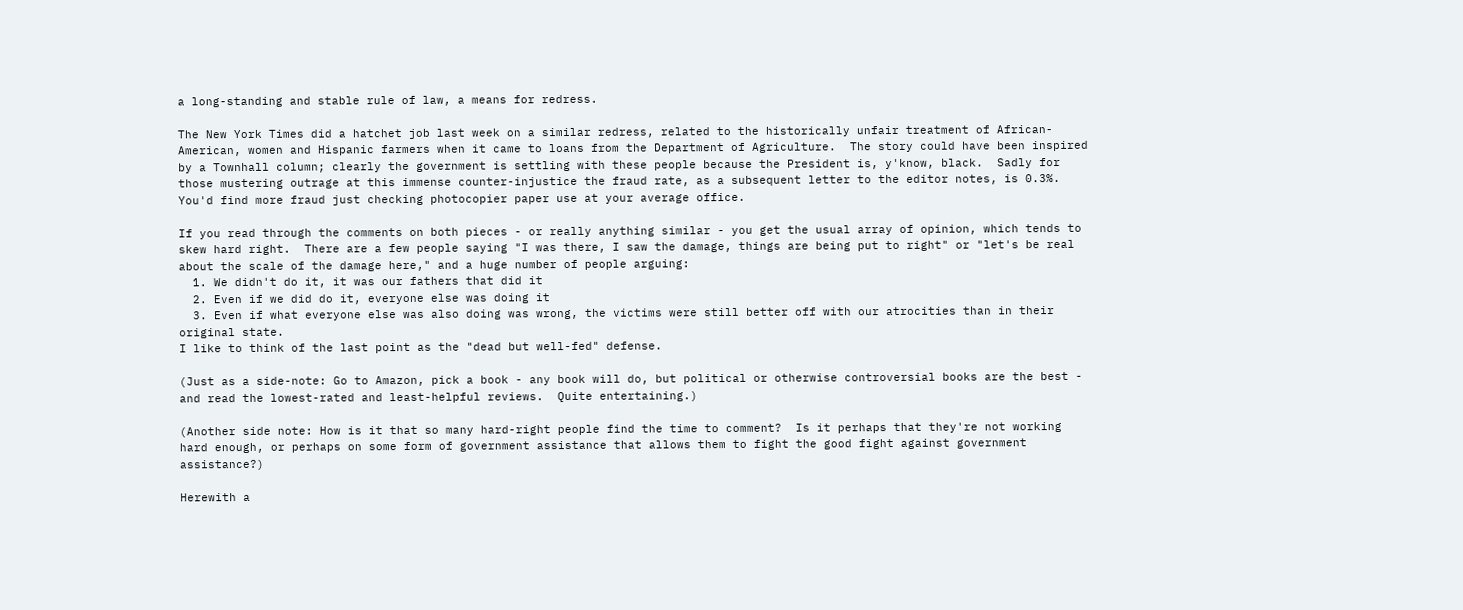a long-standing and stable rule of law, a means for redress.

The New York Times did a hatchet job last week on a similar redress, related to the historically unfair treatment of African-American, women and Hispanic farmers when it came to loans from the Department of Agriculture.  The story could have been inspired by a Townhall column; clearly the government is settling with these people because the President is, y'know, black.  Sadly for those mustering outrage at this immense counter-injustice the fraud rate, as a subsequent letter to the editor notes, is 0.3%.  You'd find more fraud just checking photocopier paper use at your average office.

If you read through the comments on both pieces - or really anything similar - you get the usual array of opinion, which tends to skew hard right.  There are a few people saying "I was there, I saw the damage, things are being put to right" or "let's be real about the scale of the damage here," and a huge number of people arguing:
  1. We didn't do it, it was our fathers that did it
  2. Even if we did do it, everyone else was doing it
  3. Even if what everyone else was also doing was wrong, the victims were still better off with our atrocities than in their original state.
I like to think of the last point as the "dead but well-fed" defense.

(Just as a side-note: Go to Amazon, pick a book - any book will do, but political or otherwise controversial books are the best - and read the lowest-rated and least-helpful reviews.  Quite entertaining.)

(Another side note: How is it that so many hard-right people find the time to comment?  Is it perhaps that they're not working hard enough, or perhaps on some form of government assistance that allows them to fight the good fight against government assistance?)

Herewith a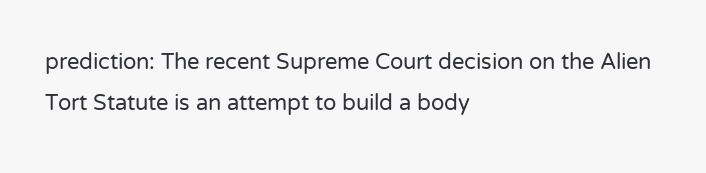prediction: The recent Supreme Court decision on the Alien Tort Statute is an attempt to build a body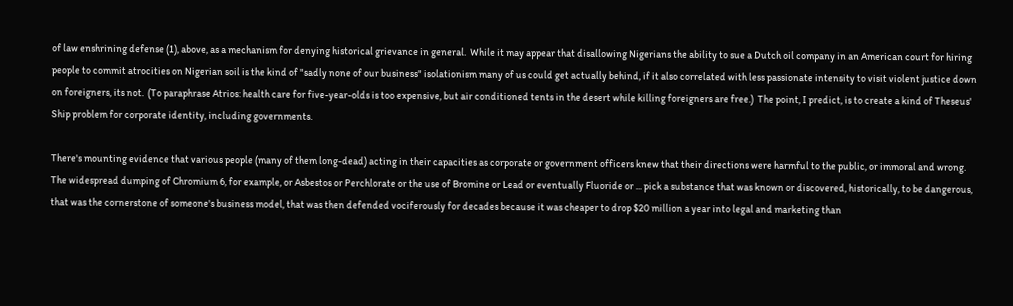of law enshrining defense (1), above, as a mechanism for denying historical grievance in general.  While it may appear that disallowing Nigerians the ability to sue a Dutch oil company in an American court for hiring people to commit atrocities on Nigerian soil is the kind of "sadly none of our business" isolationism many of us could get actually behind, if it also correlated with less passionate intensity to visit violent justice down on foreigners, its not.  (To paraphrase Atrios: health care for five-year-olds is too expensive, but air conditioned tents in the desert while killing foreigners are free.)  The point, I predict, is to create a kind of Theseus' Ship problem for corporate identity, including governments.

There's mounting evidence that various people (many of them long-dead) acting in their capacities as corporate or government officers knew that their directions were harmful to the public, or immoral and wrong.  The widespread dumping of Chromium 6, for example, or Asbestos or Perchlorate or the use of Bromine or Lead or eventually Fluoride or ... pick a substance that was known or discovered, historically, to be dangerous, that was the cornerstone of someone's business model, that was then defended vociferously for decades because it was cheaper to drop $20 million a year into legal and marketing than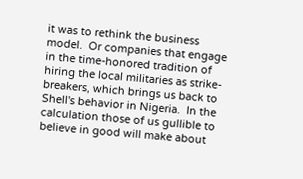it was to rethink the business model.  Or companies that engage in the time-honored tradition of hiring the local militaries as strike-breakers, which brings us back to Shell's behavior in Nigeria.  In the calculation those of us gullible to believe in good will make about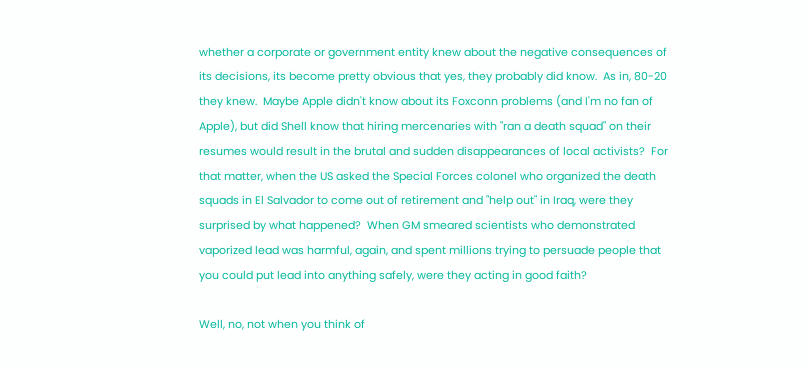whether a corporate or government entity knew about the negative consequences of its decisions, its become pretty obvious that yes, they probably did know.  As in, 80-20 they knew.  Maybe Apple didn't know about its Foxconn problems (and I'm no fan of Apple), but did Shell know that hiring mercenaries with "ran a death squad" on their resumes would result in the brutal and sudden disappearances of local activists?  For that matter, when the US asked the Special Forces colonel who organized the death squads in El Salvador to come out of retirement and "help out" in Iraq, were they surprised by what happened?  When GM smeared scientists who demonstrated vaporized lead was harmful, again, and spent millions trying to persuade people that you could put lead into anything safely, were they acting in good faith?

Well, no, not when you think of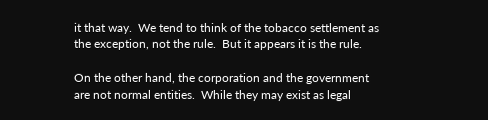it that way.  We tend to think of the tobacco settlement as the exception, not the rule.  But it appears it is the rule.

On the other hand, the corporation and the government are not normal entities.  While they may exist as legal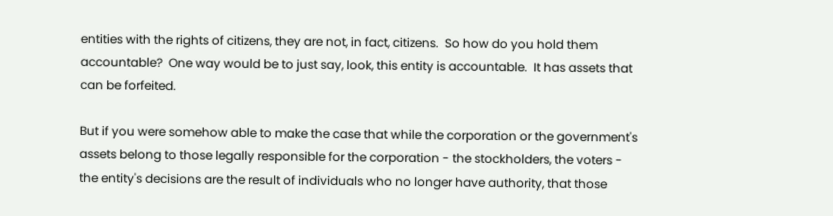entities with the rights of citizens, they are not, in fact, citizens.  So how do you hold them accountable?  One way would be to just say, look, this entity is accountable.  It has assets that can be forfeited.

But if you were somehow able to make the case that while the corporation or the government's assets belong to those legally responsible for the corporation - the stockholders, the voters - the entity's decisions are the result of individuals who no longer have authority, that those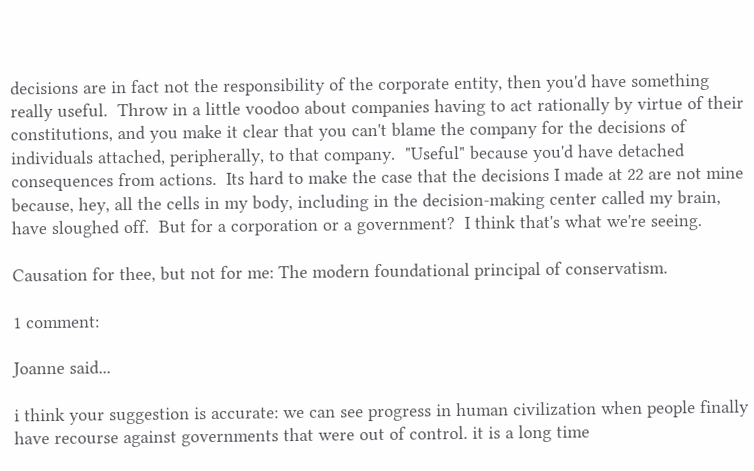decisions are in fact not the responsibility of the corporate entity, then you'd have something really useful.  Throw in a little voodoo about companies having to act rationally by virtue of their constitutions, and you make it clear that you can't blame the company for the decisions of individuals attached, peripherally, to that company.  "Useful" because you'd have detached consequences from actions.  Its hard to make the case that the decisions I made at 22 are not mine because, hey, all the cells in my body, including in the decision-making center called my brain, have sloughed off.  But for a corporation or a government?  I think that's what we're seeing.

Causation for thee, but not for me: The modern foundational principal of conservatism.

1 comment:

Joanne said...

i think your suggestion is accurate: we can see progress in human civilization when people finally have recourse against governments that were out of control. it is a long time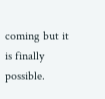coming but it is finally possible.